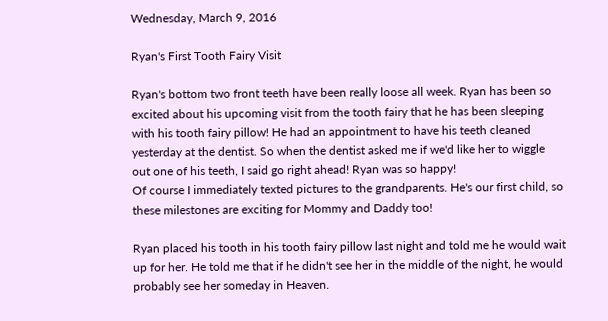Wednesday, March 9, 2016

Ryan's First Tooth Fairy Visit

Ryan's bottom two front teeth have been really loose all week. Ryan has been so excited about his upcoming visit from the tooth fairy that he has been sleeping with his tooth fairy pillow! He had an appointment to have his teeth cleaned yesterday at the dentist. So when the dentist asked me if we'd like her to wiggle out one of his teeth, I said go right ahead! Ryan was so happy!
Of course I immediately texted pictures to the grandparents. He's our first child, so these milestones are exciting for Mommy and Daddy too!

Ryan placed his tooth in his tooth fairy pillow last night and told me he would wait up for her. He told me that if he didn't see her in the middle of the night, he would probably see her someday in Heaven.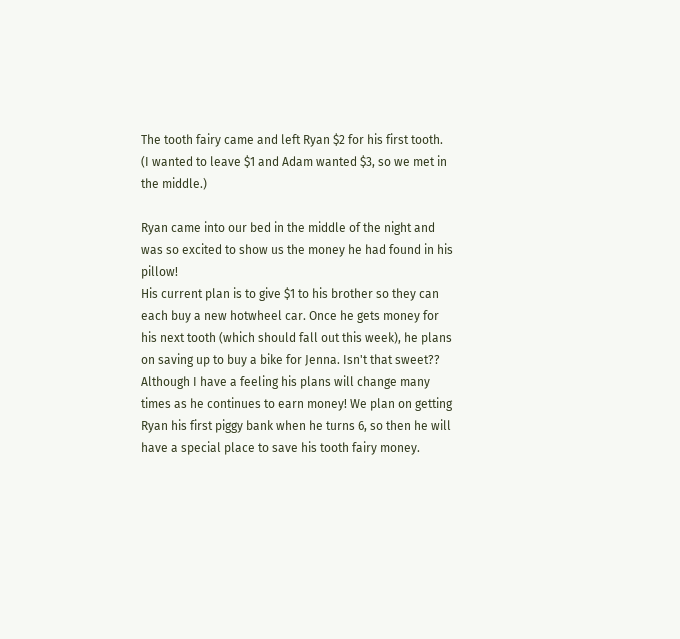The tooth fairy came and left Ryan $2 for his first tooth. (I wanted to leave $1 and Adam wanted $3, so we met in the middle.)

Ryan came into our bed in the middle of the night and was so excited to show us the money he had found in his pillow!
His current plan is to give $1 to his brother so they can each buy a new hotwheel car. Once he gets money for his next tooth (which should fall out this week), he plans on saving up to buy a bike for Jenna. Isn't that sweet?? Although I have a feeling his plans will change many times as he continues to earn money! We plan on getting Ryan his first piggy bank when he turns 6, so then he will have a special place to save his tooth fairy money.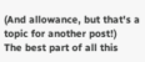(And allowance, but that's a topic for another post!)
The best part of all this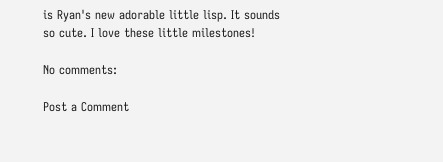is Ryan's new adorable little lisp. It sounds so cute. I love these little milestones!

No comments:

Post a Comment